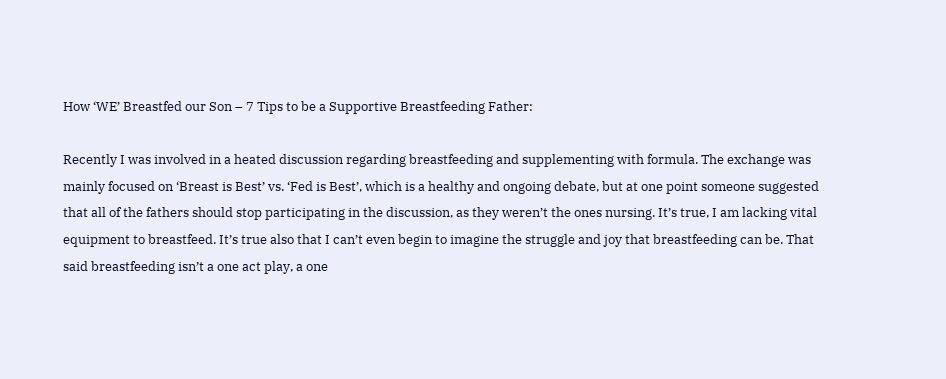How ‘WE’ Breastfed our Son – 7 Tips to be a Supportive Breastfeeding Father:

Recently I was involved in a heated discussion regarding breastfeeding and supplementing with formula. The exchange was mainly focused on ‘Breast is Best’ vs. ‘Fed is Best’, which is a healthy and ongoing debate, but at one point someone suggested that all of the fathers should stop participating in the discussion, as they weren’t the ones nursing. It’s true, I am lacking vital equipment to breastfeed. It’s true also that I can’t even begin to imagine the struggle and joy that breastfeeding can be. That said breastfeeding isn’t a one act play, a one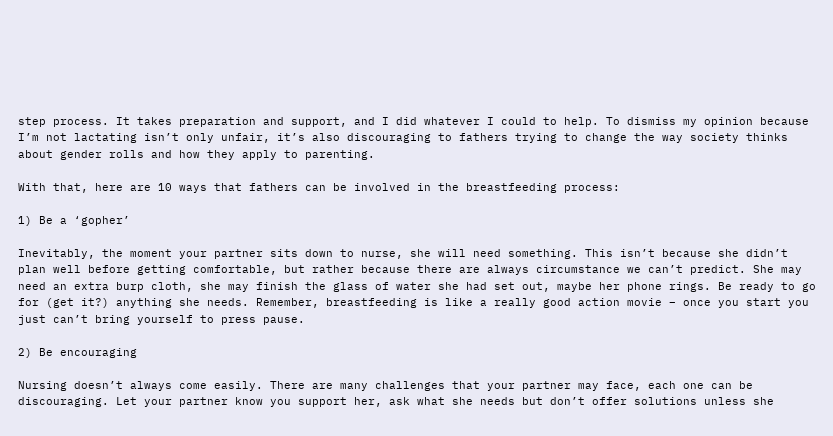step process. It takes preparation and support, and I did whatever I could to help. To dismiss my opinion because I’m not lactating isn’t only unfair, it’s also discouraging to fathers trying to change the way society thinks about gender rolls and how they apply to parenting.

With that, here are 10 ways that fathers can be involved in the breastfeeding process:

1) Be a ‘gopher’

Inevitably, the moment your partner sits down to nurse, she will need something. This isn’t because she didn’t plan well before getting comfortable, but rather because there are always circumstance we can’t predict. She may need an extra burp cloth, she may finish the glass of water she had set out, maybe her phone rings. Be ready to go for (get it?) anything she needs. Remember, breastfeeding is like a really good action movie – once you start you just can’t bring yourself to press pause.

2) Be encouraging

Nursing doesn’t always come easily. There are many challenges that your partner may face, each one can be discouraging. Let your partner know you support her, ask what she needs but don’t offer solutions unless she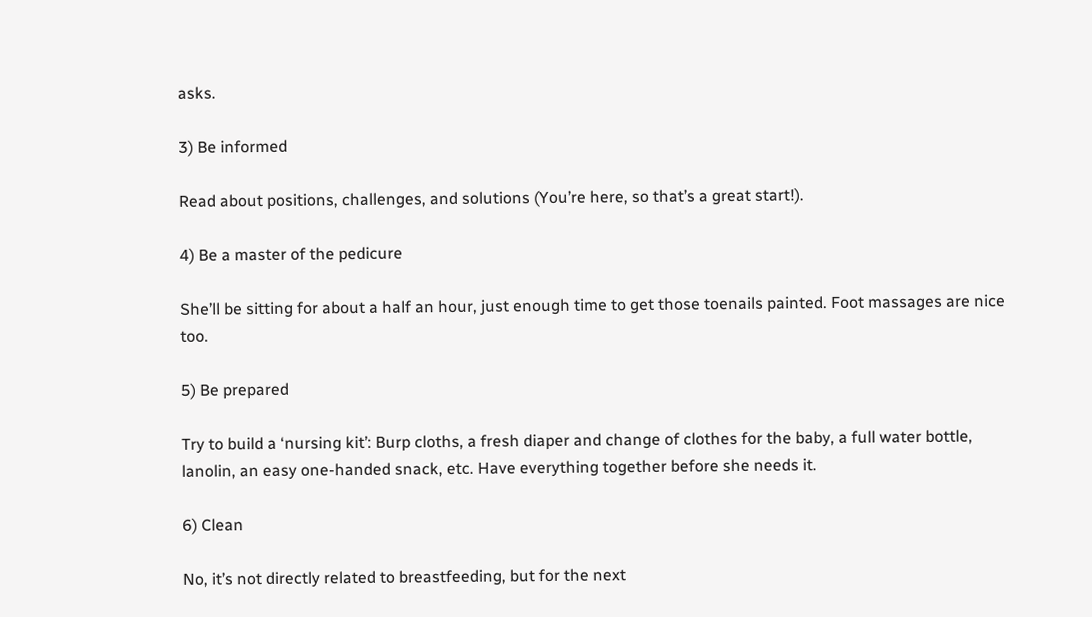asks.

3) Be informed

Read about positions, challenges, and solutions (You’re here, so that’s a great start!).

4) Be a master of the pedicure

She’ll be sitting for about a half an hour, just enough time to get those toenails painted. Foot massages are nice too.

5) Be prepared

Try to build a ‘nursing kit’: Burp cloths, a fresh diaper and change of clothes for the baby, a full water bottle, lanolin, an easy one-handed snack, etc. Have everything together before she needs it.

6) Clean

No, it’s not directly related to breastfeeding, but for the next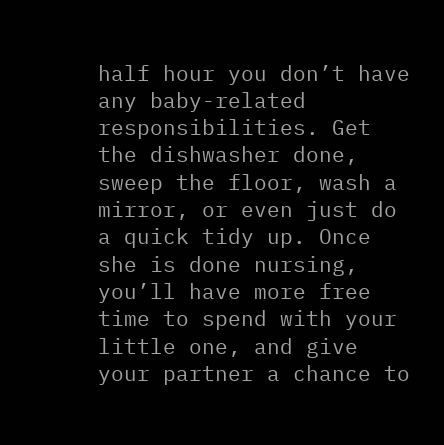half hour you don’t have any baby-related responsibilities. Get the dishwasher done, sweep the floor, wash a mirror, or even just do a quick tidy up. Once she is done nursing, you’ll have more free time to spend with your little one, and give your partner a chance to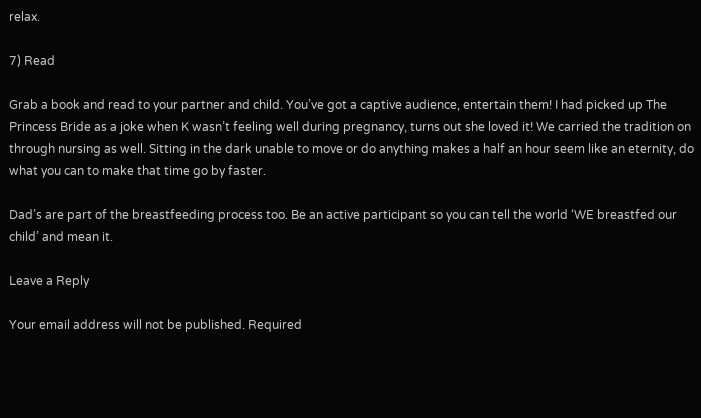relax.

7) Read

Grab a book and read to your partner and child. You’ve got a captive audience, entertain them! I had picked up The Princess Bride as a joke when K wasn’t feeling well during pregnancy, turns out she loved it! We carried the tradition on through nursing as well. Sitting in the dark unable to move or do anything makes a half an hour seem like an eternity, do what you can to make that time go by faster.

Dad’s are part of the breastfeeding process too. Be an active participant so you can tell the world ‘WE breastfed our child’ and mean it.

Leave a Reply

Your email address will not be published. Required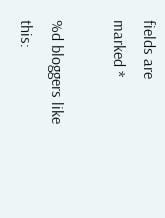fields are marked *

%d bloggers like this: